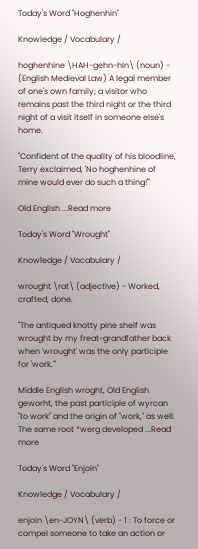Today's Word "Hoghenhin"

Knowledge / Vocabulary /

hoghenhine \HAH-gehn-hIn\ (noun) - (English Medieval Law) A legal member of one's own family; a visitor who remains past the third night or the third night of a visit itself in someone else's home.

"Confident of the quality of his bloodline, Terry exclaimed, 'No hoghenhine of mine would ever do such a thing!'"

Old English ...Read more

Today's Word "Wrought"

Knowledge / Vocabulary /

wrought \rat\ (adjective) - Worked, crafted, done.

"The antiqued knotty pine shelf was wrought by my freat-grandfather back when 'wrought' was the only participle for 'work.'"

Middle English wroght, Old English geworht, the past participle of wyrcan "to work" and the origin of "work," as well. The same root *werg developed ...Read more

Today's Word "Enjoin"

Knowledge / Vocabulary /

enjoin \en-JOYN\ (verb) - 1 : To force or compel someone to take an action or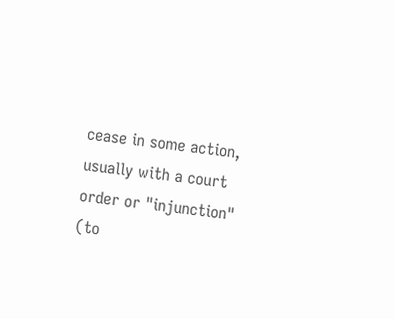cease in some action, usually with a court order or "injunction" (to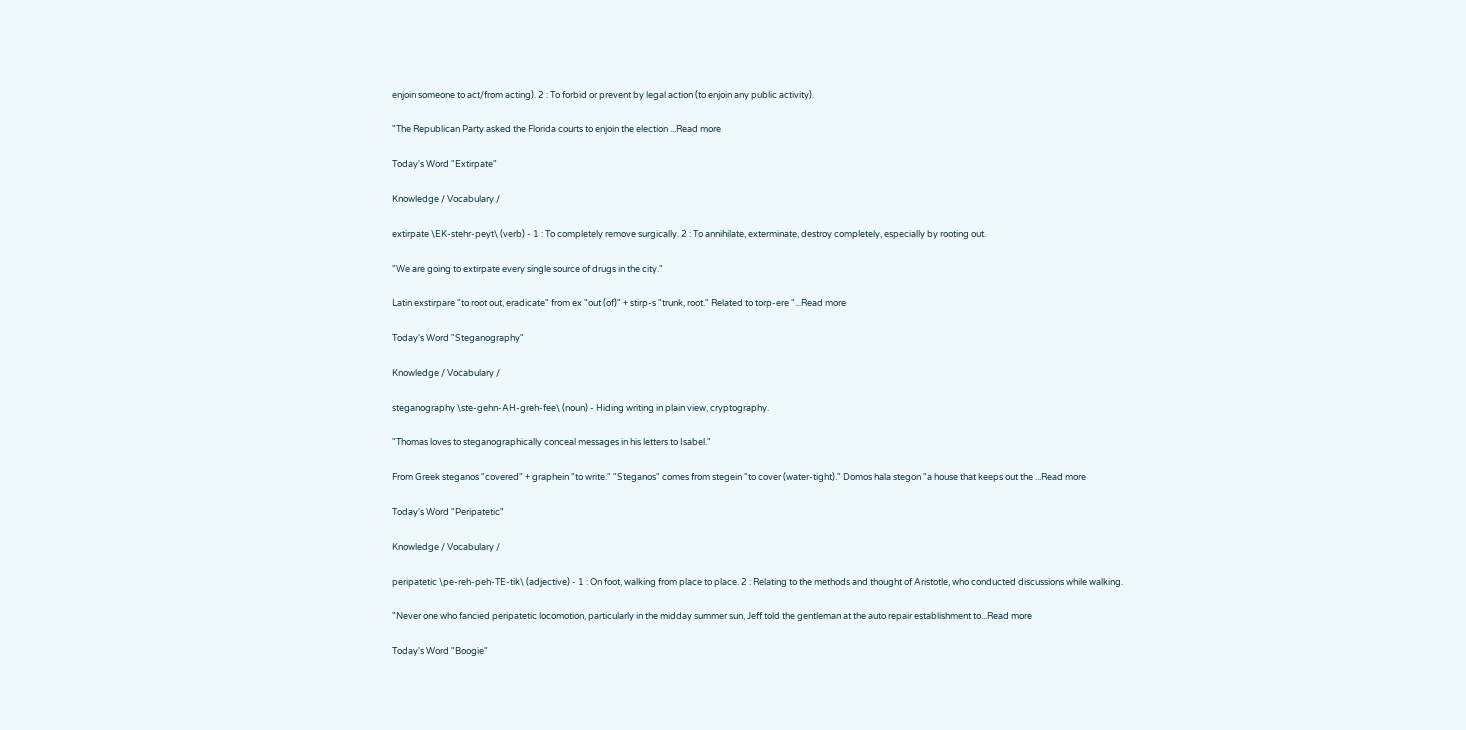enjoin someone to act/from acting). 2 : To forbid or prevent by legal action (to enjoin any public activity).

"The Republican Party asked the Florida courts to enjoin the election ...Read more

Today's Word "Extirpate"

Knowledge / Vocabulary /

extirpate \EK-stehr-peyt\ (verb) - 1 : To completely remove surgically. 2 : To annihilate, exterminate, destroy completely, especially by rooting out.

"We are going to extirpate every single source of drugs in the city."

Latin exstirpare "to root out, eradicate" from ex "out (of)" + stirp-s "trunk, root." Related to torp-ere "...Read more

Today's Word "Steganography"

Knowledge / Vocabulary /

steganography \ste-gehn-AH-greh-fee\ (noun) - Hiding writing in plain view, cryptography.

"Thomas loves to steganographically conceal messages in his letters to Isabel."

From Greek steganos "covered" + graphein "to write." "Steganos" comes from stegein "to cover (water-tight)." Domos hala stegon "a house that keeps out the ...Read more

Today's Word "Peripatetic"

Knowledge / Vocabulary /

peripatetic \pe-reh-peh-TE-tik\ (adjective) - 1 : On foot, walking from place to place. 2 : Relating to the methods and thought of Aristotle, who conducted discussions while walking.

"Never one who fancied peripatetic locomotion, particularly in the midday summer sun, Jeff told the gentleman at the auto repair establishment to...Read more

Today's Word "Boogie"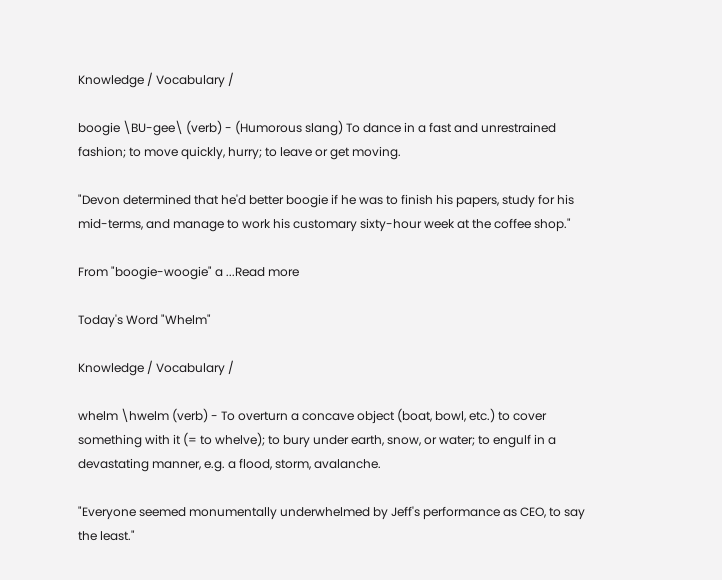Knowledge / Vocabulary /

boogie \BU-gee\ (verb) - (Humorous slang) To dance in a fast and unrestrained fashion; to move quickly, hurry; to leave or get moving.

"Devon determined that he'd better boogie if he was to finish his papers, study for his mid-terms, and manage to work his customary sixty-hour week at the coffee shop."

From "boogie-woogie" a ...Read more

Today's Word "Whelm"

Knowledge / Vocabulary /

whelm \hwelm (verb) - To overturn a concave object (boat, bowl, etc.) to cover something with it (= to whelve); to bury under earth, snow, or water; to engulf in a devastating manner, e.g. a flood, storm, avalanche.

"Everyone seemed monumentally underwhelmed by Jeff's performance as CEO, to say the least."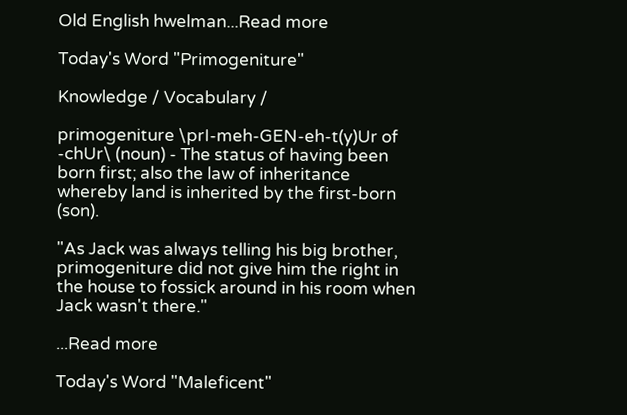Old English hwelman...Read more

Today's Word "Primogeniture"

Knowledge / Vocabulary /

primogeniture \prI-meh-GEN-eh-t(y)Ur of -chUr\ (noun) - The status of having been born first; also the law of inheritance whereby land is inherited by the first-born (son).

"As Jack was always telling his big brother, primogeniture did not give him the right in the house to fossick around in his room when Jack wasn't there."

...Read more

Today's Word "Maleficent"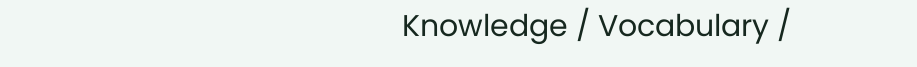Knowledge / Vocabulary /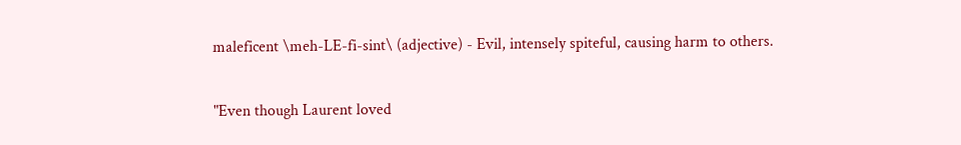maleficent \meh-LE-fi-sint\ (adjective) - Evil, intensely spiteful, causing harm to others.

"Even though Laurent loved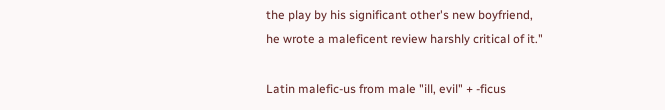the play by his significant other's new boyfriend, he wrote a maleficent review harshly critical of it."

Latin malefic-us from male "ill, evil" + -ficus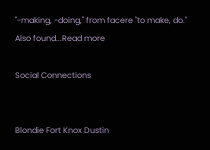"-making, -doing," from facere "to make, do." Also found...Read more

Social Connections


Blondie Fort Knox Dustin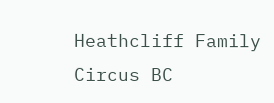Heathcliff Family Circus BC